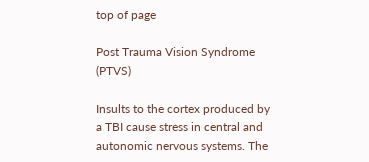top of page

Post Trauma Vision Syndrome (PTVS)

Insults to the cortex produced by a TBI cause stress in central and autonomic nervous systems. The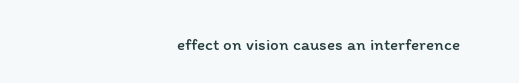effect on vision causes an interference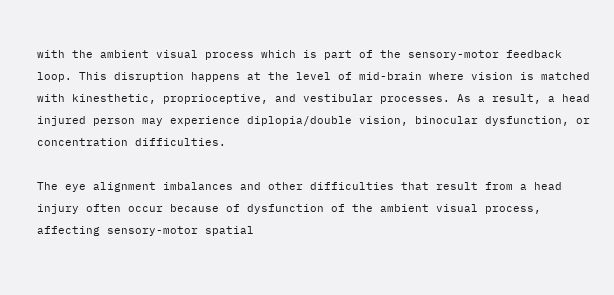with the ambient visual process which is part of the sensory-motor feedback loop. This disruption happens at the level of mid-brain where vision is matched with kinesthetic, proprioceptive, and vestibular processes. As a result, a head injured person may experience diplopia/double vision, binocular dysfunction, or concentration difficulties.

The eye alignment imbalances and other difficulties that result from a head injury often occur because of dysfunction of the ambient visual process, affecting sensory-motor spatial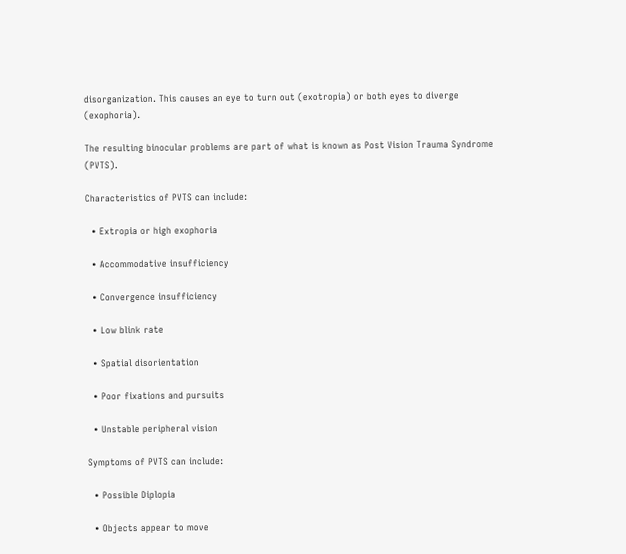disorganization. This causes an eye to turn out (exotropia) or both eyes to diverge (exophoria).

The resulting binocular problems are part of what is known as Post Vision Trauma Syndrome (PVTS).

Characteristics of PVTS can include:

  • Extropia or high exophoria

  • Accommodative insufficiency

  • Convergence insufficiency

  • Low blink rate

  • Spatial disorientation

  • Poor fixations and pursuits

  • Unstable peripheral vision

Symptoms of PVTS can include:

  • Possible Diplopia

  • Objects appear to move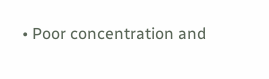• Poor concentration and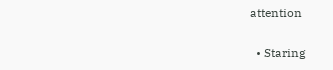attention

  • Staring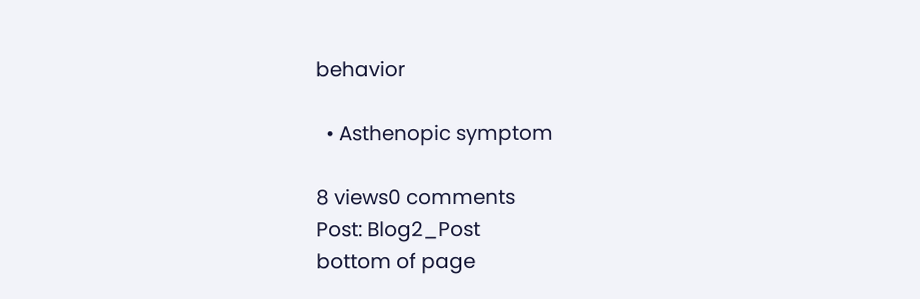behavior

  • Asthenopic symptom

8 views0 comments
Post: Blog2_Post
bottom of page